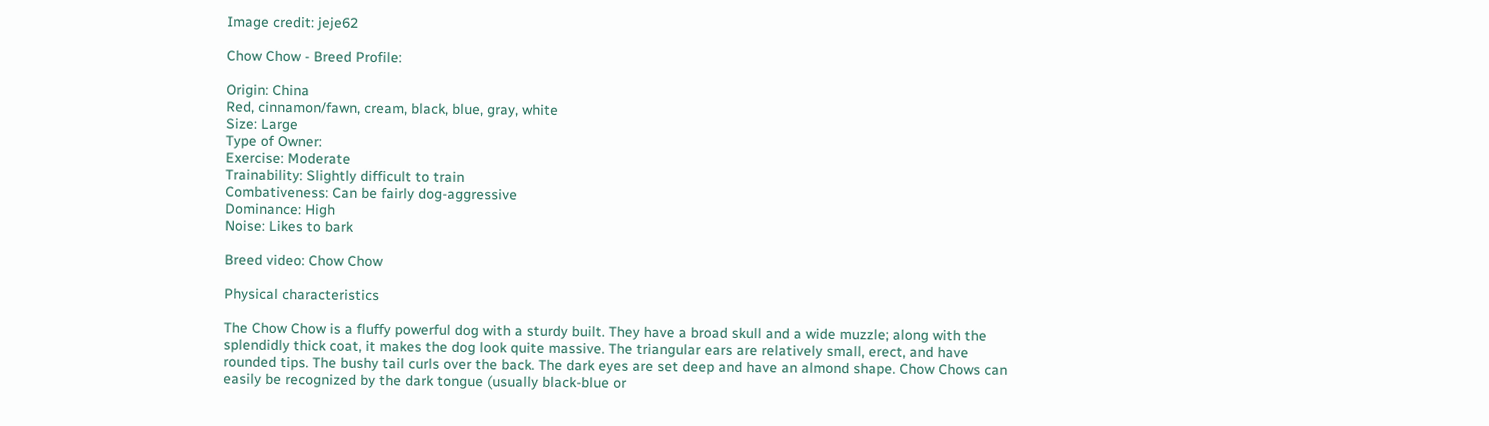Image credit: jeje62

Chow Chow - Breed Profile:

Origin: China
Red, cinnamon/fawn, cream, black, blue, gray, white
Size: Large
Type of Owner:
Exercise: Moderate
Trainability: Slightly difficult to train
Combativeness: Can be fairly dog-aggressive
Dominance: High
Noise: Likes to bark

Breed video: Chow Chow

Physical characteristics

The Chow Chow is a fluffy powerful dog with a sturdy built. They have a broad skull and a wide muzzle; along with the splendidly thick coat, it makes the dog look quite massive. The triangular ears are relatively small, erect, and have rounded tips. The bushy tail curls over the back. The dark eyes are set deep and have an almond shape. Chow Chows can easily be recognized by the dark tongue (usually black-blue or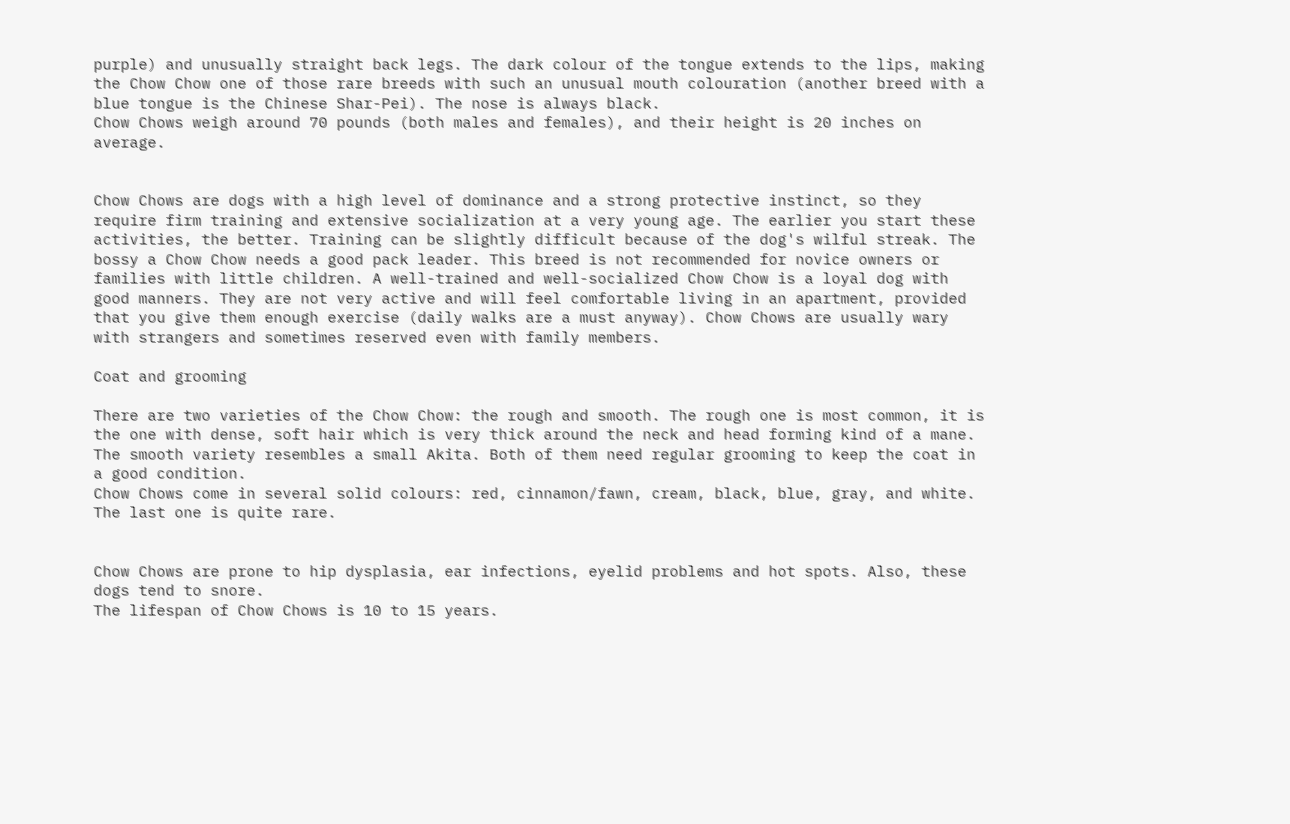purple) and unusually straight back legs. The dark colour of the tongue extends to the lips, making the Chow Chow one of those rare breeds with such an unusual mouth colouration (another breed with a blue tongue is the Chinese Shar-Pei). The nose is always black.
Chow Chows weigh around 70 pounds (both males and females), and their height is 20 inches on average.


Chow Chows are dogs with a high level of dominance and a strong protective instinct, so they require firm training and extensive socialization at a very young age. The earlier you start these activities, the better. Training can be slightly difficult because of the dog's wilful streak. The bossy a Chow Chow needs a good pack leader. This breed is not recommended for novice owners or families with little children. A well-trained and well-socialized Chow Chow is a loyal dog with good manners. They are not very active and will feel comfortable living in an apartment, provided that you give them enough exercise (daily walks are a must anyway). Chow Chows are usually wary with strangers and sometimes reserved even with family members.

Coat and grooming

There are two varieties of the Chow Chow: the rough and smooth. The rough one is most common, it is the one with dense, soft hair which is very thick around the neck and head forming kind of a mane. The smooth variety resembles a small Akita. Both of them need regular grooming to keep the coat in a good condition.
Chow Chows come in several solid colours: red, cinnamon/fawn, cream, black, blue, gray, and white. The last one is quite rare.


Chow Chows are prone to hip dysplasia, ear infections, eyelid problems and hot spots. Also, these dogs tend to snore.
The lifespan of Chow Chows is 10 to 15 years.